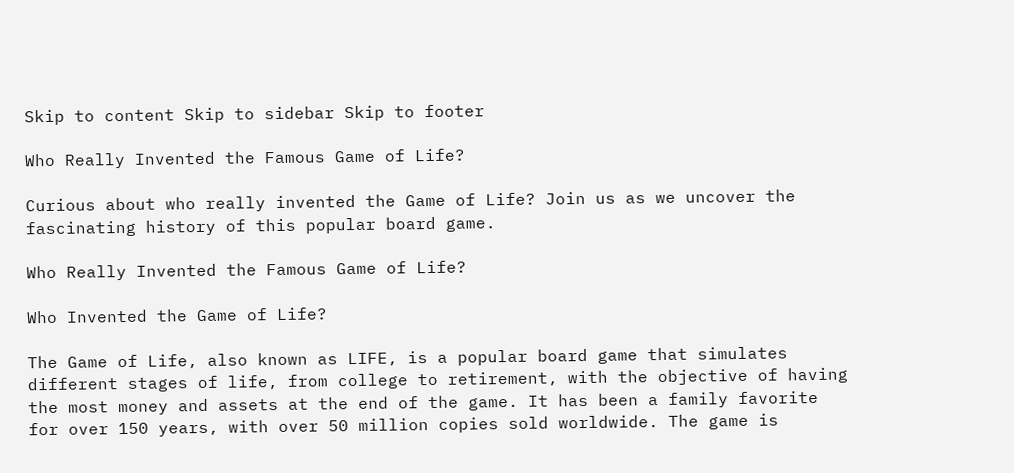Skip to content Skip to sidebar Skip to footer

Who Really Invented the Famous Game of Life?

Curious about who really invented the Game of Life? Join us as we uncover the fascinating history of this popular board game.

Who Really Invented the Famous Game of Life?

Who Invented the Game of Life?

The Game of Life, also known as LIFE, is a popular board game that simulates different stages of life, from college to retirement, with the objective of having the most money and assets at the end of the game. It has been a family favorite for over 150 years, with over 50 million copies sold worldwide. The game is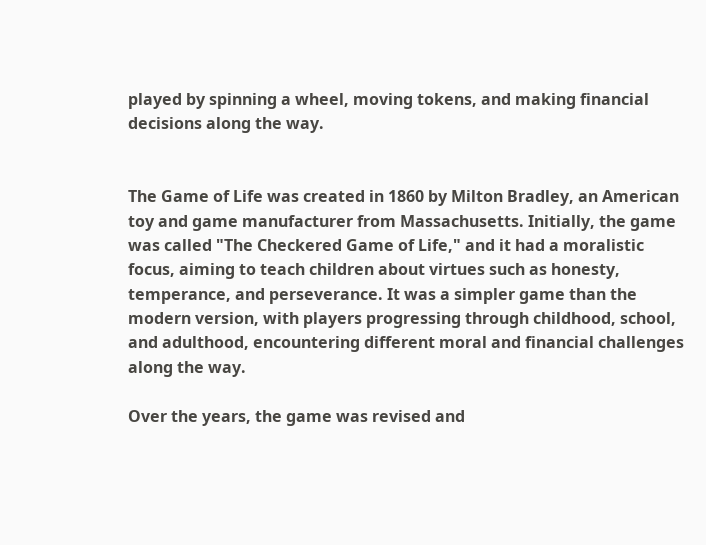played by spinning a wheel, moving tokens, and making financial decisions along the way.


The Game of Life was created in 1860 by Milton Bradley, an American toy and game manufacturer from Massachusetts. Initially, the game was called "The Checkered Game of Life," and it had a moralistic focus, aiming to teach children about virtues such as honesty, temperance, and perseverance. It was a simpler game than the modern version, with players progressing through childhood, school, and adulthood, encountering different moral and financial challenges along the way.

Over the years, the game was revised and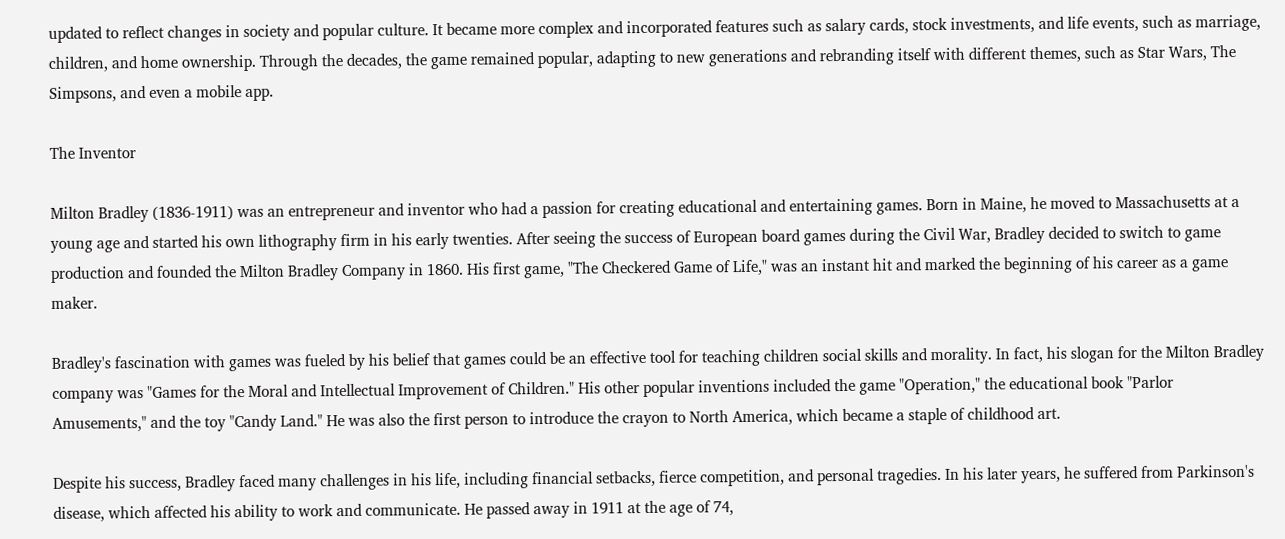updated to reflect changes in society and popular culture. It became more complex and incorporated features such as salary cards, stock investments, and life events, such as marriage, children, and home ownership. Through the decades, the game remained popular, adapting to new generations and rebranding itself with different themes, such as Star Wars, The Simpsons, and even a mobile app.

The Inventor

Milton Bradley (1836-1911) was an entrepreneur and inventor who had a passion for creating educational and entertaining games. Born in Maine, he moved to Massachusetts at a young age and started his own lithography firm in his early twenties. After seeing the success of European board games during the Civil War, Bradley decided to switch to game production and founded the Milton Bradley Company in 1860. His first game, "The Checkered Game of Life," was an instant hit and marked the beginning of his career as a game maker.

Bradley's fascination with games was fueled by his belief that games could be an effective tool for teaching children social skills and morality. In fact, his slogan for the Milton Bradley company was "Games for the Moral and Intellectual Improvement of Children." His other popular inventions included the game "Operation," the educational book "Parlor Amusements," and the toy "Candy Land." He was also the first person to introduce the crayon to North America, which became a staple of childhood art.

Despite his success, Bradley faced many challenges in his life, including financial setbacks, fierce competition, and personal tragedies. In his later years, he suffered from Parkinson's disease, which affected his ability to work and communicate. He passed away in 1911 at the age of 74,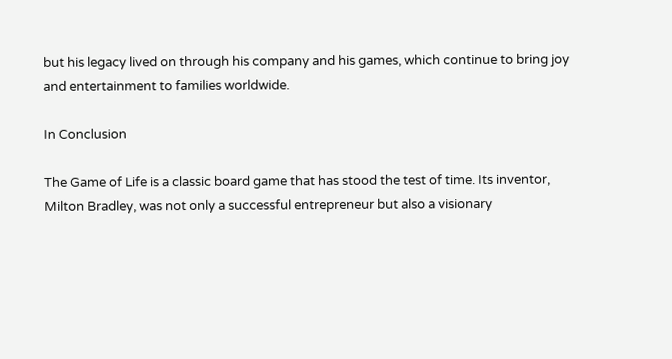but his legacy lived on through his company and his games, which continue to bring joy and entertainment to families worldwide.

In Conclusion

The Game of Life is a classic board game that has stood the test of time. Its inventor, Milton Bradley, was not only a successful entrepreneur but also a visionary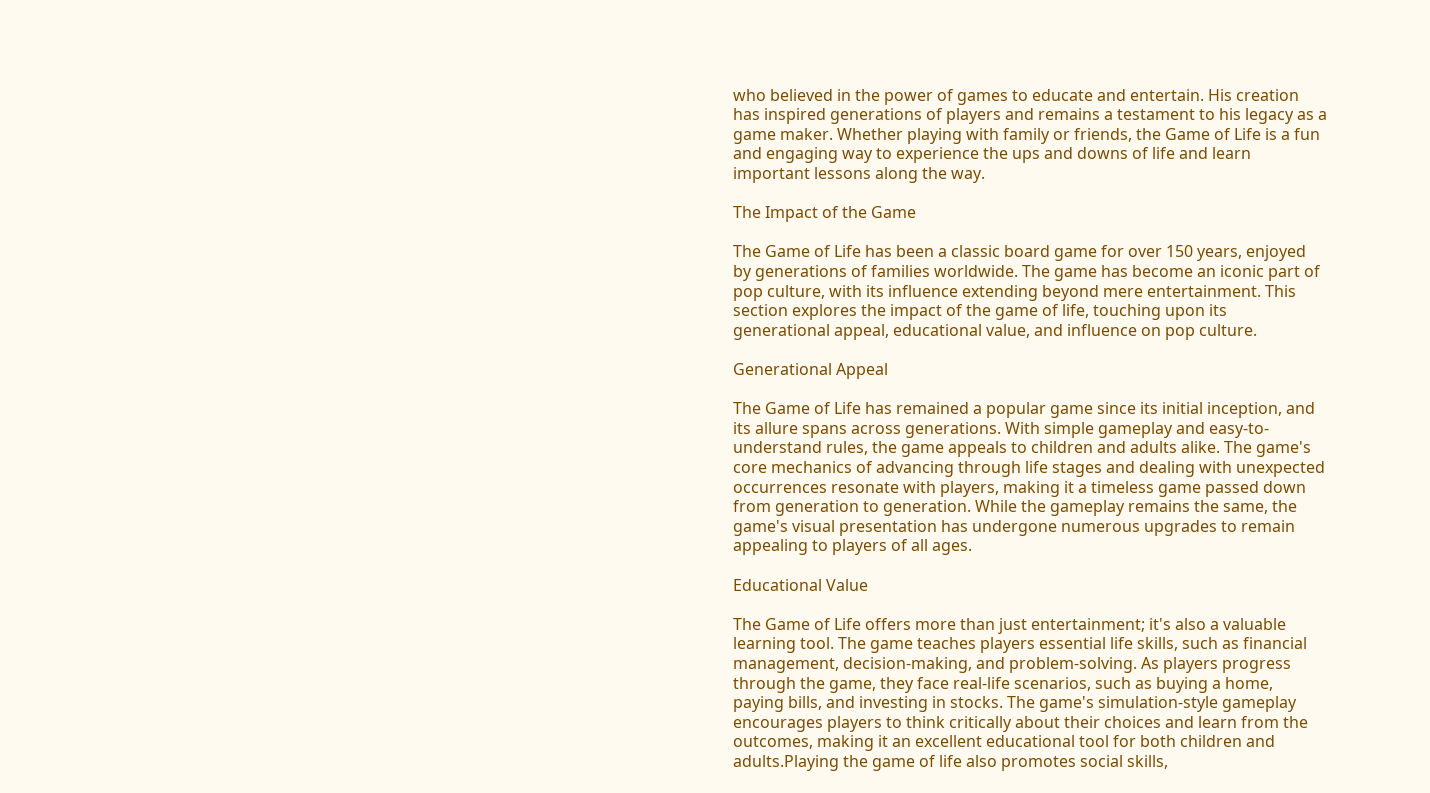who believed in the power of games to educate and entertain. His creation has inspired generations of players and remains a testament to his legacy as a game maker. Whether playing with family or friends, the Game of Life is a fun and engaging way to experience the ups and downs of life and learn important lessons along the way.

The Impact of the Game

The Game of Life has been a classic board game for over 150 years, enjoyed by generations of families worldwide. The game has become an iconic part of pop culture, with its influence extending beyond mere entertainment. This section explores the impact of the game of life, touching upon its generational appeal, educational value, and influence on pop culture.

Generational Appeal

The Game of Life has remained a popular game since its initial inception, and its allure spans across generations. With simple gameplay and easy-to-understand rules, the game appeals to children and adults alike. The game's core mechanics of advancing through life stages and dealing with unexpected occurrences resonate with players, making it a timeless game passed down from generation to generation. While the gameplay remains the same, the game's visual presentation has undergone numerous upgrades to remain appealing to players of all ages.

Educational Value

The Game of Life offers more than just entertainment; it's also a valuable learning tool. The game teaches players essential life skills, such as financial management, decision-making, and problem-solving. As players progress through the game, they face real-life scenarios, such as buying a home, paying bills, and investing in stocks. The game's simulation-style gameplay encourages players to think critically about their choices and learn from the outcomes, making it an excellent educational tool for both children and adults.Playing the game of life also promotes social skills,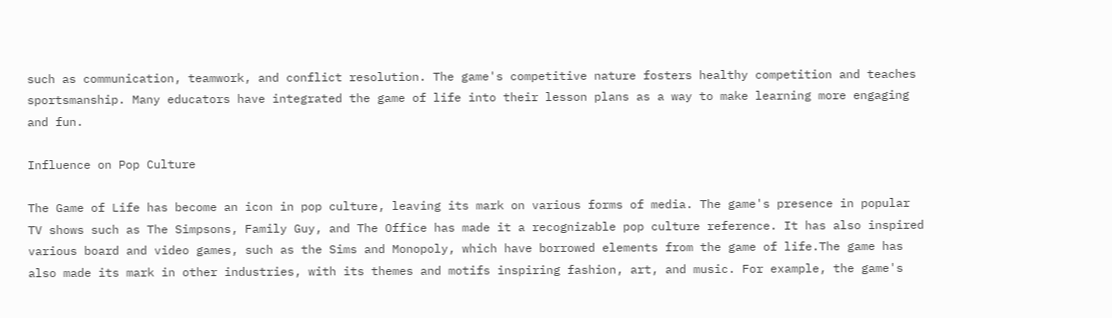such as communication, teamwork, and conflict resolution. The game's competitive nature fosters healthy competition and teaches sportsmanship. Many educators have integrated the game of life into their lesson plans as a way to make learning more engaging and fun.

Influence on Pop Culture

The Game of Life has become an icon in pop culture, leaving its mark on various forms of media. The game's presence in popular TV shows such as The Simpsons, Family Guy, and The Office has made it a recognizable pop culture reference. It has also inspired various board and video games, such as the Sims and Monopoly, which have borrowed elements from the game of life.The game has also made its mark in other industries, with its themes and motifs inspiring fashion, art, and music. For example, the game's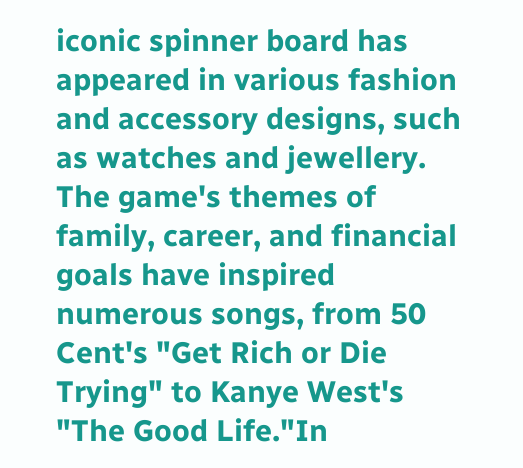iconic spinner board has appeared in various fashion and accessory designs, such as watches and jewellery. The game's themes of family, career, and financial goals have inspired numerous songs, from 50 Cent's "Get Rich or Die Trying" to Kanye West's "The Good Life."In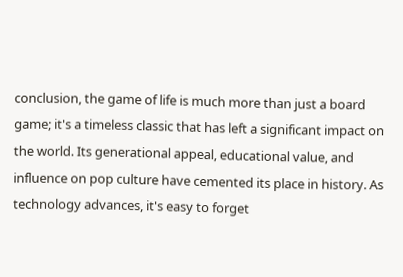conclusion, the game of life is much more than just a board game; it's a timeless classic that has left a significant impact on the world. Its generational appeal, educational value, and influence on pop culture have cemented its place in history. As technology advances, it's easy to forget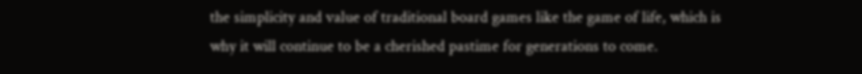the simplicity and value of traditional board games like the game of life, which is why it will continue to be a cherished pastime for generations to come.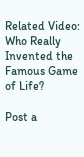Related Video: Who Really Invented the Famous Game of Life?

Post a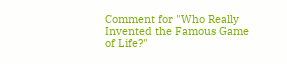Comment for "Who Really Invented the Famous Game of Life?"